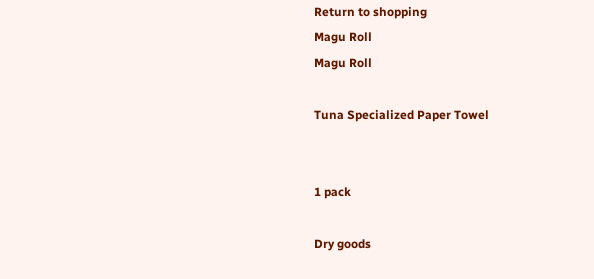Return to shopping
Magu Roll
Magu Roll

Tuna Specialized Paper Towel


1 pack

Dry goods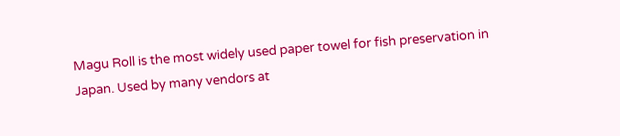Magu Roll is the most widely used paper towel for fish preservation in Japan. Used by many vendors at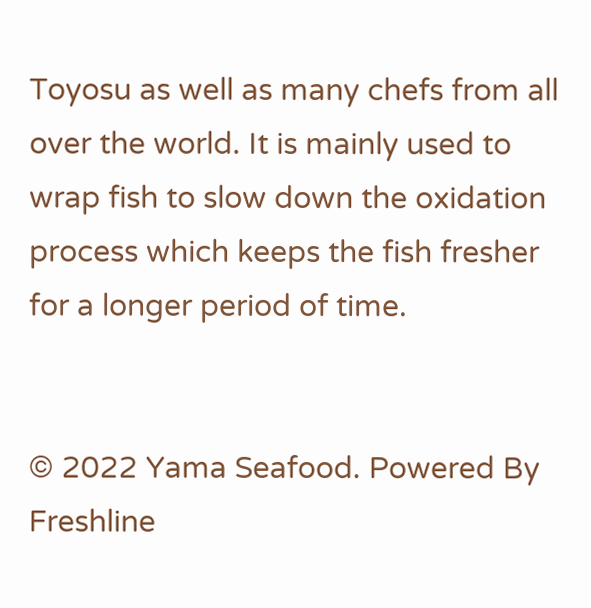Toyosu as well as many chefs from all over the world. It is mainly used to wrap fish to slow down the oxidation process which keeps the fish fresher for a longer period of time.


© 2022 Yama Seafood. Powered By Freshline